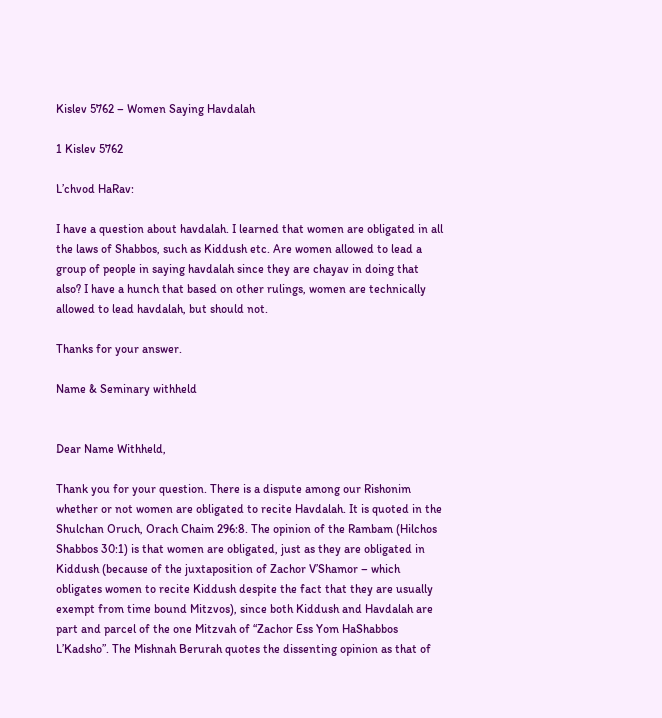Kislev 5762 – Women Saying Havdalah

1 Kislev 5762

L’chvod HaRav:

I have a question about havdalah. I learned that women are obligated in all the laws of Shabbos, such as Kiddush etc. Are women allowed to lead a group of people in saying havdalah since they are chayav in doing that also? I have a hunch that based on other rulings, women are technically allowed to lead havdalah, but should not.

Thanks for your answer.

Name & Seminary withheld


Dear Name Withheld,

Thank you for your question. There is a dispute among our Rishonim whether or not women are obligated to recite Havdalah. It is quoted in the Shulchan Oruch, Orach Chaim 296:8. The opinion of the Rambam (Hilchos Shabbos 30:1) is that women are obligated, just as they are obligated in Kiddush (because of the juxtaposition of Zachor V’Shamor – which obligates women to recite Kiddush despite the fact that they are usually exempt from time bound Mitzvos), since both Kiddush and Havdalah are part and parcel of the one Mitzvah of “Zachor Ess Yom HaShabbos L’Kadsho”. The Mishnah Berurah quotes the dissenting opinion as that of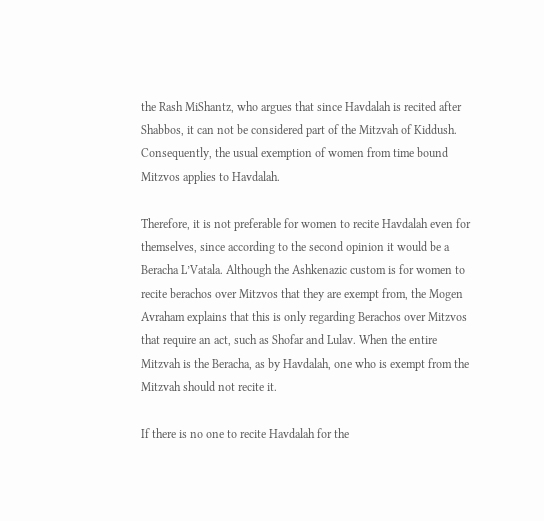the Rash MiShantz, who argues that since Havdalah is recited after Shabbos, it can not be considered part of the Mitzvah of Kiddush. Consequently, the usual exemption of women from time bound Mitzvos applies to Havdalah.

Therefore, it is not preferable for women to recite Havdalah even for themselves, since according to the second opinion it would be a Beracha L’Vatala. Although the Ashkenazic custom is for women to recite berachos over Mitzvos that they are exempt from, the Mogen Avraham explains that this is only regarding Berachos over Mitzvos that require an act, such as Shofar and Lulav. When the entire Mitzvah is the Beracha, as by Havdalah, one who is exempt from the Mitzvah should not recite it.

If there is no one to recite Havdalah for the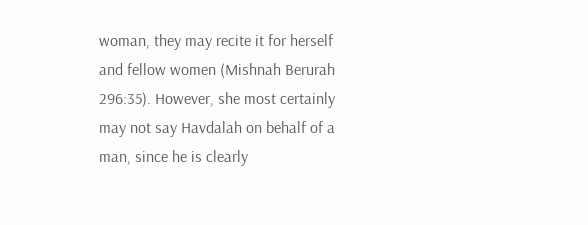woman, they may recite it for herself and fellow women (Mishnah Berurah 296:35). However, she most certainly may not say Havdalah on behalf of a man, since he is clearly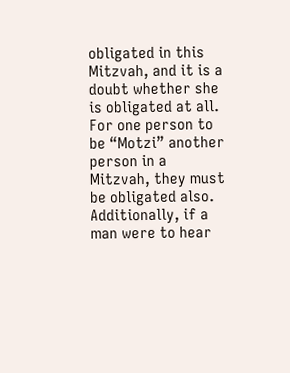obligated in this Mitzvah, and it is a doubt whether she is obligated at all. For one person to be “Motzi” another person in a Mitzvah, they must be obligated also. Additionally, if a man were to hear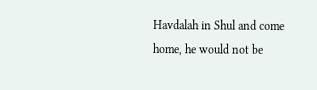Havdalah in Shul and come home, he would not be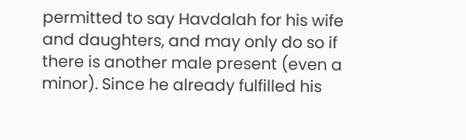permitted to say Havdalah for his wife and daughters, and may only do so if there is another male present (even a minor). Since he already fulfilled his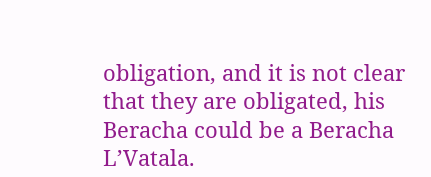obligation, and it is not clear that they are obligated, his Beracha could be a Beracha L’Vatala.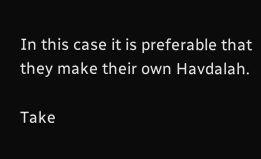In this case it is preferable that they make their own Havdalah.

Take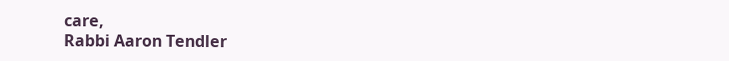care,
Rabbi Aaron Tendler